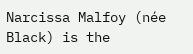Narcissa Malfoy (née Black) is the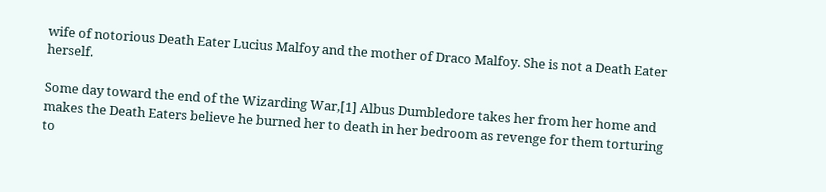wife of notorious Death Eater Lucius Malfoy and the mother of Draco Malfoy. She is not a Death Eater herself.

Some day toward the end of the Wizarding War,[1] Albus Dumbledore takes her from her home and makes the Death Eaters believe he burned her to death in her bedroom as revenge for them torturing to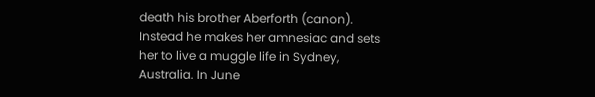death his brother Aberforth (canon). Instead he makes her amnesiac and sets her to live a muggle life in Sydney, Australia. In June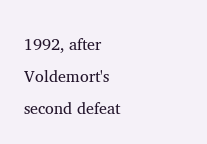1992, after Voldemort's second defeat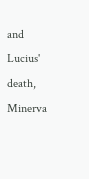and Lucius' death, Minerva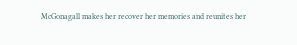McGonagall makes her recover her memories and reunites her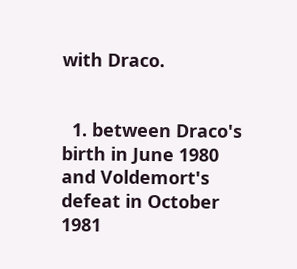with Draco.


  1. between Draco's birth in June 1980 and Voldemort's defeat in October 1981